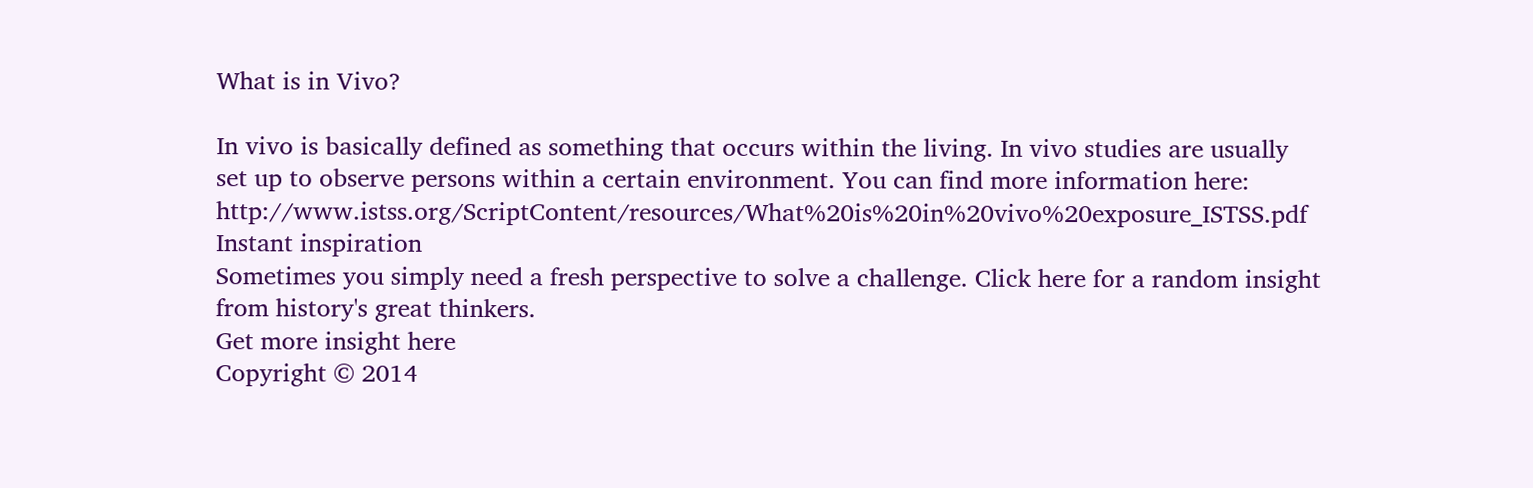What is in Vivo?

In vivo is basically defined as something that occurs within the living. In vivo studies are usually set up to observe persons within a certain environment. You can find more information here: http://www.istss.org/ScriptContent/resources/What%20is%20in%20vivo%20exposure_ISTSS.pdf
Instant inspiration
Sometimes you simply need a fresh perspective to solve a challenge. Click here for a random insight from history's great thinkers.
Get more insight here
Copyright © 2014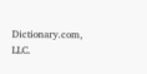Dictionary.com, LLC.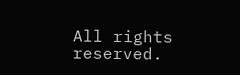All rights reserved.